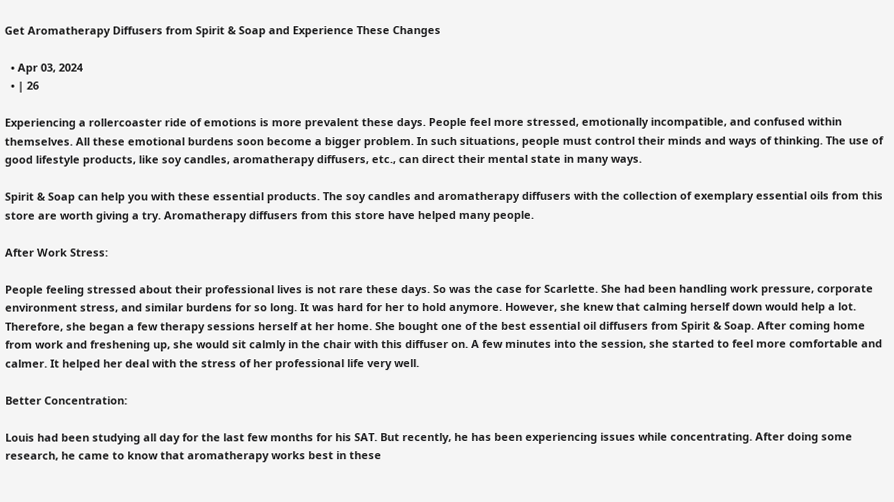Get Aromatherapy Diffusers from Spirit & Soap and Experience These Changes

  • Apr 03, 2024
  • | 26

Experiencing a rollercoaster ride of emotions is more prevalent these days. People feel more stressed, emotionally incompatible, and confused within themselves. All these emotional burdens soon become a bigger problem. In such situations, people must control their minds and ways of thinking. The use of good lifestyle products, like soy candles, aromatherapy diffusers, etc., can direct their mental state in many ways.

Spirit & Soap can help you with these essential products. The soy candles and aromatherapy diffusers with the collection of exemplary essential oils from this store are worth giving a try. Aromatherapy diffusers from this store have helped many people.

After Work Stress:

People feeling stressed about their professional lives is not rare these days. So was the case for Scarlette. She had been handling work pressure, corporate environment stress, and similar burdens for so long. It was hard for her to hold anymore. However, she knew that calming herself down would help a lot. Therefore, she began a few therapy sessions herself at her home. She bought one of the best essential oil diffusers from Spirit & Soap. After coming home from work and freshening up, she would sit calmly in the chair with this diffuser on. A few minutes into the session, she started to feel more comfortable and calmer. It helped her deal with the stress of her professional life very well.

Better Concentration:

Louis had been studying all day for the last few months for his SAT. But recently, he has been experiencing issues while concentrating. After doing some research, he came to know that aromatherapy works best in these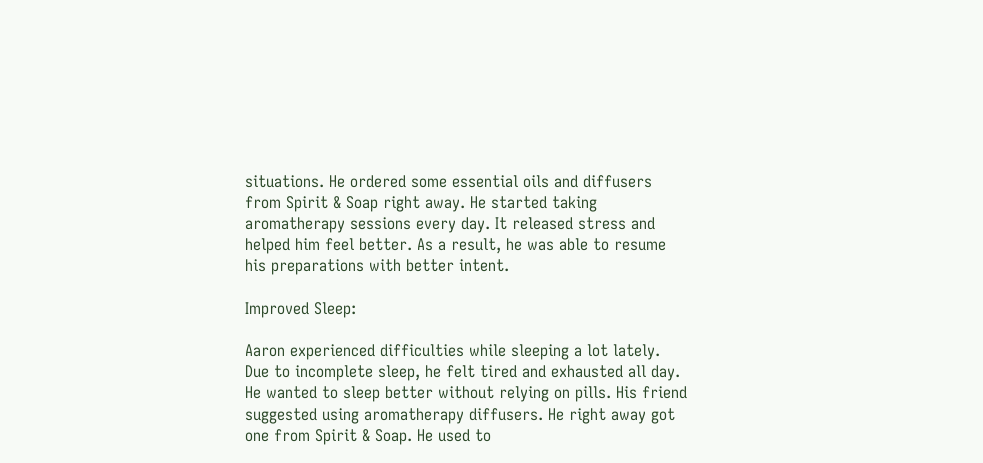situations. He ordered some essential oils and diffusers from Spirit & Soap right away. He started taking aromatherapy sessions every day. It released stress and helped him feel better. As a result, he was able to resume his preparations with better intent.

Improved Sleep:

Aaron experienced difficulties while sleeping a lot lately. Due to incomplete sleep, he felt tired and exhausted all day. He wanted to sleep better without relying on pills. His friend suggested using aromatherapy diffusers. He right away got one from Spirit & Soap. He used to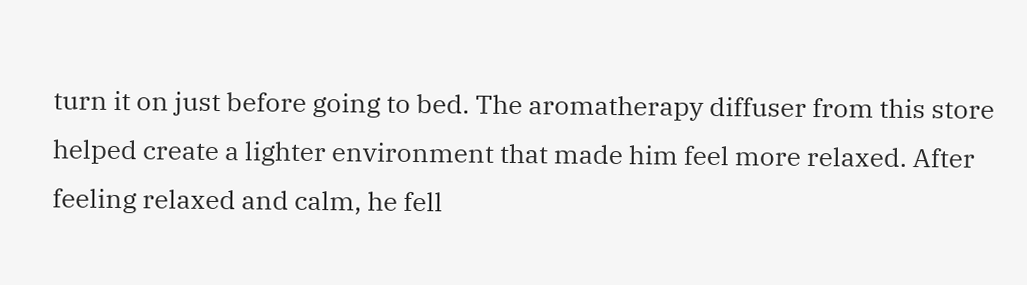turn it on just before going to bed. The aromatherapy diffuser from this store helped create a lighter environment that made him feel more relaxed. After feeling relaxed and calm, he fell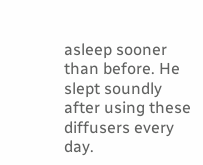asleep sooner than before. He slept soundly after using these diffusers every day.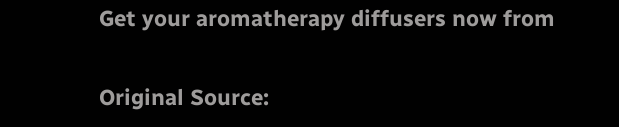Get your aromatherapy diffusers now from

Original Source: